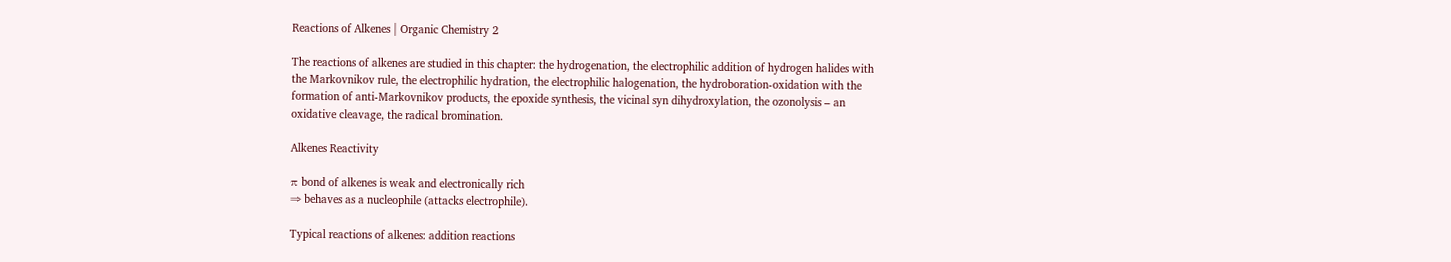Reactions of Alkenes | Organic Chemistry 2

The reactions of alkenes are studied in this chapter: the hydrogenation, the electrophilic addition of hydrogen halides with the Markovnikov rule, the electrophilic hydration, the electrophilic halogenation, the hydroboration-oxidation with the formation of anti-Markovnikov products, the epoxide synthesis, the vicinal syn dihydroxylation, the ozonolysis – an oxidative cleavage, the radical bromination.

Alkenes Reactivity

π bond of alkenes is weak and electronically rich
⇒ behaves as a nucleophile (attacks electrophile).

Typical reactions of alkenes: addition reactions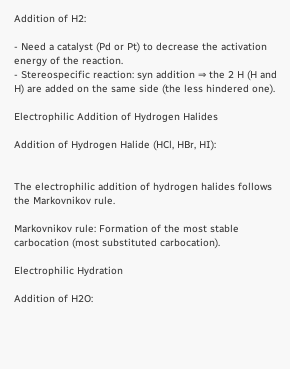Addition of H2:

- Need a catalyst (Pd or Pt) to decrease the activation energy of the reaction.
- Stereospecific reaction: syn addition ⇒ the 2 H (H and H) are added on the same side (the less hindered one).

Electrophilic Addition of Hydrogen Halides

Addition of Hydrogen Halide (HCl, HBr, HI):


The electrophilic addition of hydrogen halides follows the Markovnikov rule.

Markovnikov rule: Formation of the most stable carbocation (most substituted carbocation).

Electrophilic Hydration

Addition of H2O: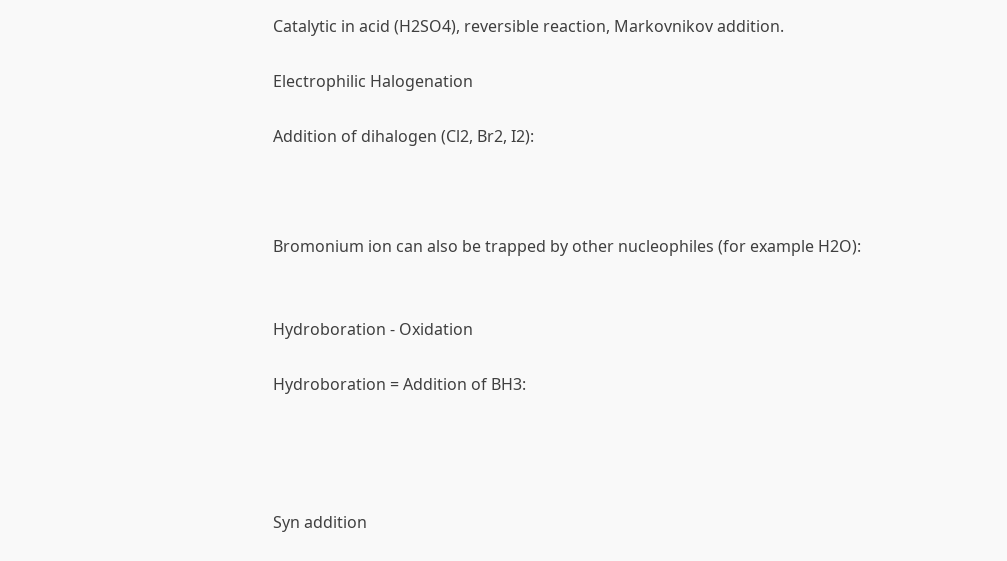Catalytic in acid (H2SO4), reversible reaction, Markovnikov addition.

Electrophilic Halogenation

Addition of dihalogen (Cl2, Br2, I2):



Bromonium ion can also be trapped by other nucleophiles (for example H2O):


Hydroboration - Oxidation

Hydroboration = Addition of BH3:




Syn addition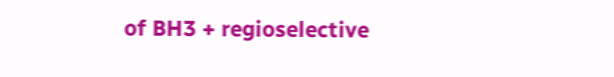of BH3 + regioselective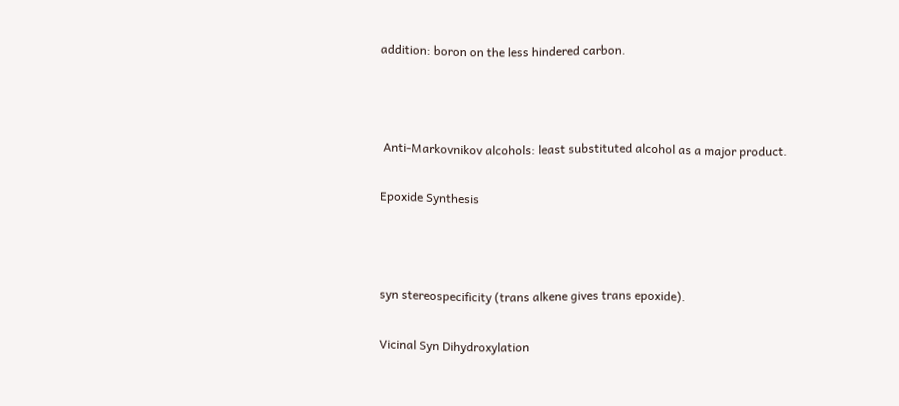addition: boron on the less hindered carbon.



 Anti-Markovnikov alcohols: least substituted alcohol as a major product.

Epoxide Synthesis



syn stereospecificity (trans alkene gives trans epoxide).

Vicinal Syn Dihydroxylation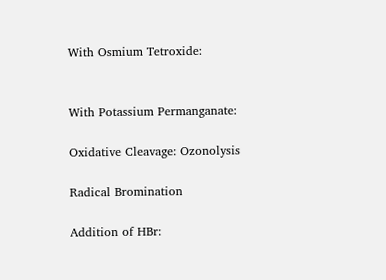With Osmium Tetroxide:


With Potassium Permanganate:

Oxidative Cleavage: Ozonolysis

Radical Bromination

Addition of HBr: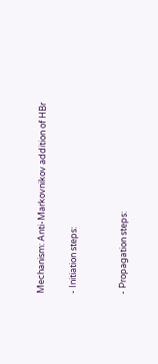Mechanism: Anti-Markovnikov addition of HBr

- Initiation steps:


- Propagation steps: